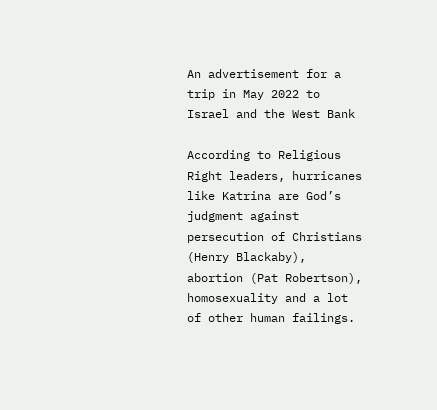An advertisement for a trip in May 2022 to Israel and the West Bank

According to Religious Right leaders, hurricanes like Katrina are God’s judgment against persecution of Christians (Henry Blackaby), abortion (Pat Robertson), homosexuality and a lot of other human failings.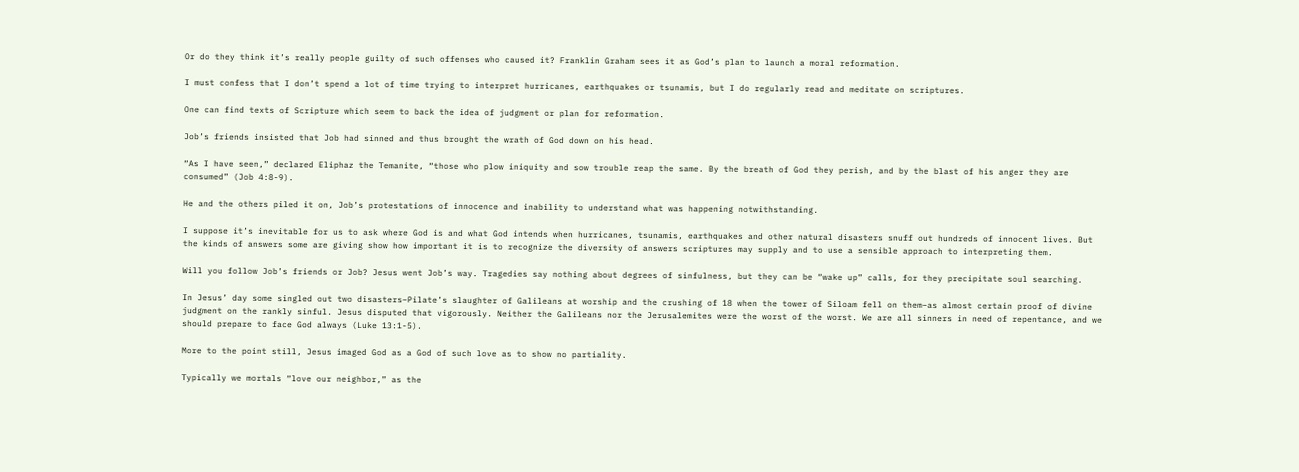Or do they think it’s really people guilty of such offenses who caused it? Franklin Graham sees it as God’s plan to launch a moral reformation.

I must confess that I don’t spend a lot of time trying to interpret hurricanes, earthquakes or tsunamis, but I do regularly read and meditate on scriptures.

One can find texts of Scripture which seem to back the idea of judgment or plan for reformation.

Job’s friends insisted that Job had sinned and thus brought the wrath of God down on his head.

“As I have seen,” declared Eliphaz the Temanite, “those who plow iniquity and sow trouble reap the same. By the breath of God they perish, and by the blast of his anger they are consumed” (Job 4:8-9).

He and the others piled it on, Job’s protestations of innocence and inability to understand what was happening notwithstanding.

I suppose it’s inevitable for us to ask where God is and what God intends when hurricanes, tsunamis, earthquakes and other natural disasters snuff out hundreds of innocent lives. But the kinds of answers some are giving show how important it is to recognize the diversity of answers scriptures may supply and to use a sensible approach to interpreting them.

Will you follow Job’s friends or Job? Jesus went Job’s way. Tragedies say nothing about degrees of sinfulness, but they can be “wake up” calls, for they precipitate soul searching.

In Jesus’ day some singled out two disasters–Pilate’s slaughter of Galileans at worship and the crushing of 18 when the tower of Siloam fell on them–as almost certain proof of divine judgment on the rankly sinful. Jesus disputed that vigorously. Neither the Galileans nor the Jerusalemites were the worst of the worst. We are all sinners in need of repentance, and we should prepare to face God always (Luke 13:1-5).

More to the point still, Jesus imaged God as a God of such love as to show no partiality.

Typically we mortals “love our neighbor,” as the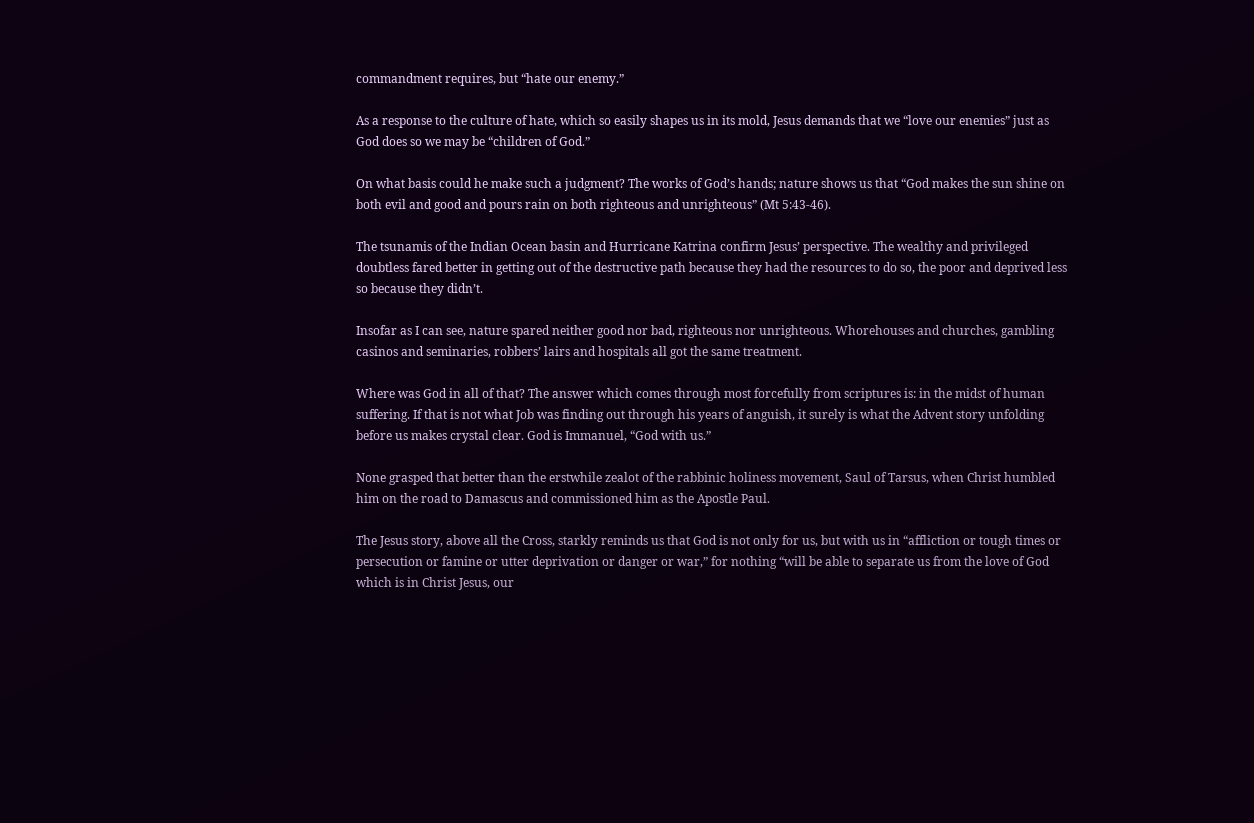commandment requires, but “hate our enemy.”

As a response to the culture of hate, which so easily shapes us in its mold, Jesus demands that we “love our enemies” just as God does so we may be “children of God.”

On what basis could he make such a judgment? The works of God’s hands; nature shows us that “God makes the sun shine on both evil and good and pours rain on both righteous and unrighteous” (Mt 5:43-46).

The tsunamis of the Indian Ocean basin and Hurricane Katrina confirm Jesus’ perspective. The wealthy and privileged doubtless fared better in getting out of the destructive path because they had the resources to do so, the poor and deprived less so because they didn’t.

Insofar as I can see, nature spared neither good nor bad, righteous nor unrighteous. Whorehouses and churches, gambling casinos and seminaries, robbers’ lairs and hospitals all got the same treatment.

Where was God in all of that? The answer which comes through most forcefully from scriptures is: in the midst of human suffering. If that is not what Job was finding out through his years of anguish, it surely is what the Advent story unfolding before us makes crystal clear. God is Immanuel, “God with us.”

None grasped that better than the erstwhile zealot of the rabbinic holiness movement, Saul of Tarsus, when Christ humbled him on the road to Damascus and commissioned him as the Apostle Paul.

The Jesus story, above all the Cross, starkly reminds us that God is not only for us, but with us in “affliction or tough times or persecution or famine or utter deprivation or danger or war,” for nothing “will be able to separate us from the love of God which is in Christ Jesus, our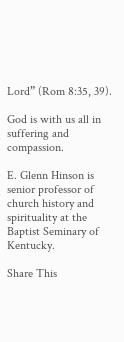Lord” (Rom 8:35, 39).

God is with us all in suffering and compassion.

E. Glenn Hinson is senior professor of church history and spirituality at the Baptist Seminary of Kentucky.

Share This